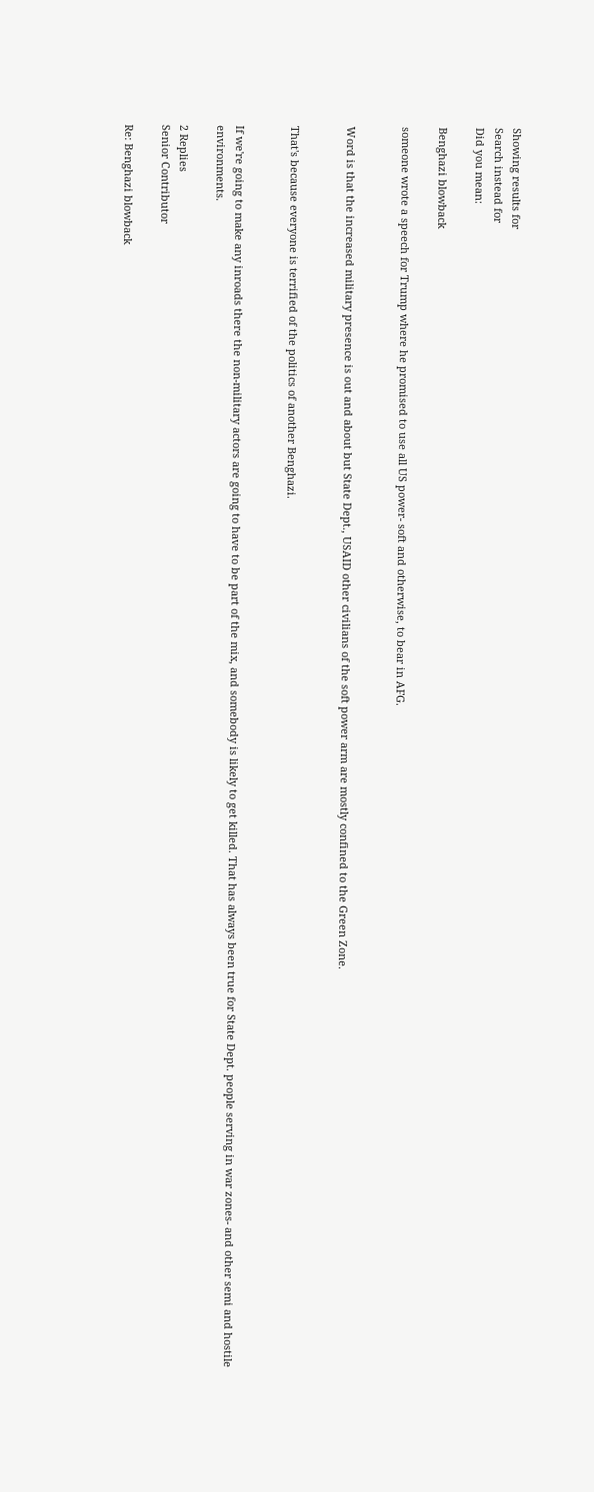Showing results for
Search instead for
Did you mean:

Benghazi blowback

someone wrote a speech for Trump where he promised to use all US power- soft and otherwise, to bear in AFG.


Word is that the increased military presence is out and about but State Dept., USAID other civilians of the soft power arm are mostly confined to the Green Zone.


That's because everyone is terrified of the politics of another Benghazi.


If we're going to make any inroads there the non-military actors are going to have to be part of the mix, and somebody is likely to get killed. That has always been true for State Dept. people serving in war zones- and other semi and hostile environments.

2 Replies
Senior Contributor

Re: Benghazi blowback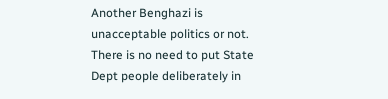Another Benghazi is unacceptable politics or not.  There is no need to put State Dept people deliberately in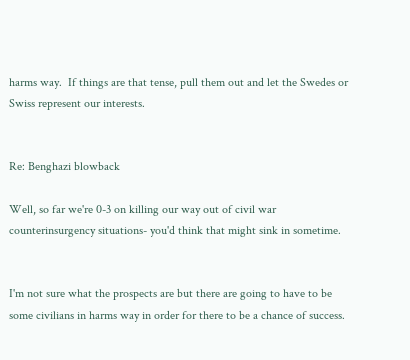harms way.  If things are that tense, pull them out and let the Swedes or Swiss represent our interests.


Re: Benghazi blowback

Well, so far we're 0-3 on killing our way out of civil war counterinsurgency situations- you'd think that might sink in sometime.


I'm not sure what the prospects are but there are going to have to be some civilians in harms way in order for there to be a chance of success.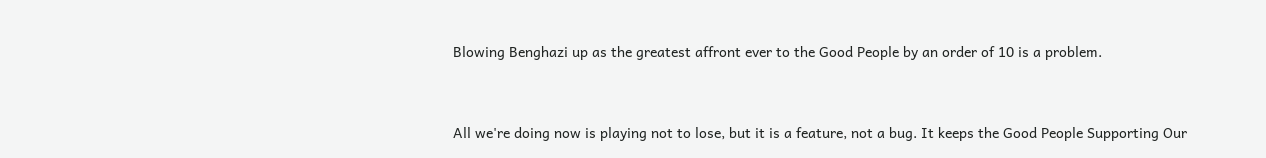Blowing Benghazi up as the greatest affront ever to the Good People by an order of 10 is a problem.


All we're doing now is playing not to lose, but it is a feature, not a bug. It keeps the Good People Supporting Our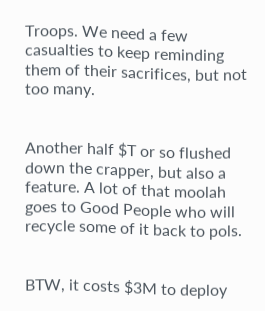Troops. We need a few casualties to keep reminding them of their sacrifices, but not too many.


Another half $T or so flushed down the crapper, but also a feature. A lot of that moolah goes to Good People who will recycle some of it back to pols.


BTW, it costs $3M to deploy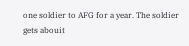one soldier to AFG for a year. The soldier gets abouit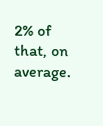2% of that, on average.